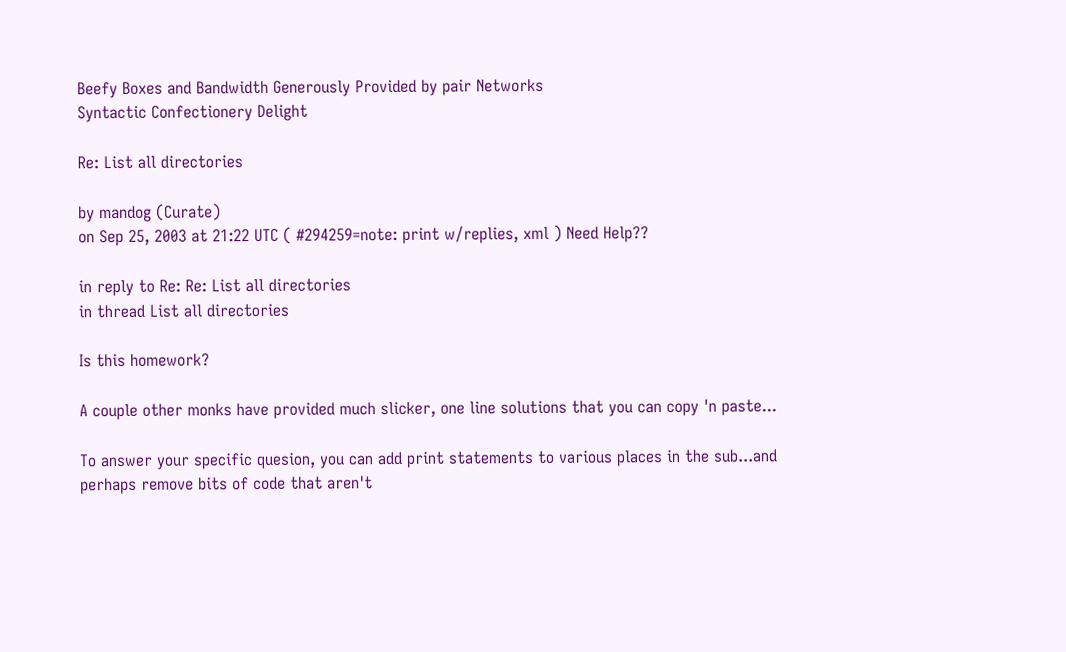Beefy Boxes and Bandwidth Generously Provided by pair Networks
Syntactic Confectionery Delight

Re: List all directories

by mandog (Curate)
on Sep 25, 2003 at 21:22 UTC ( #294259=note: print w/replies, xml ) Need Help??

in reply to Re: Re: List all directories
in thread List all directories

Is this homework?

A couple other monks have provided much slicker, one line solutions that you can copy 'n paste...

To answer your specific quesion, you can add print statements to various places in the sub...and perhaps remove bits of code that aren't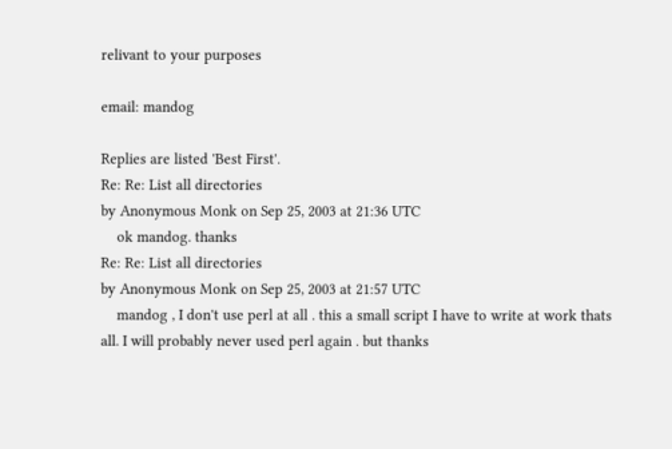relivant to your purposes

email: mandog

Replies are listed 'Best First'.
Re: Re: List all directories
by Anonymous Monk on Sep 25, 2003 at 21:36 UTC
    ok mandog. thanks
Re: Re: List all directories
by Anonymous Monk on Sep 25, 2003 at 21:57 UTC
    mandog , I don't use perl at all . this a small script I have to write at work thats all. I will probably never used perl again . but thanks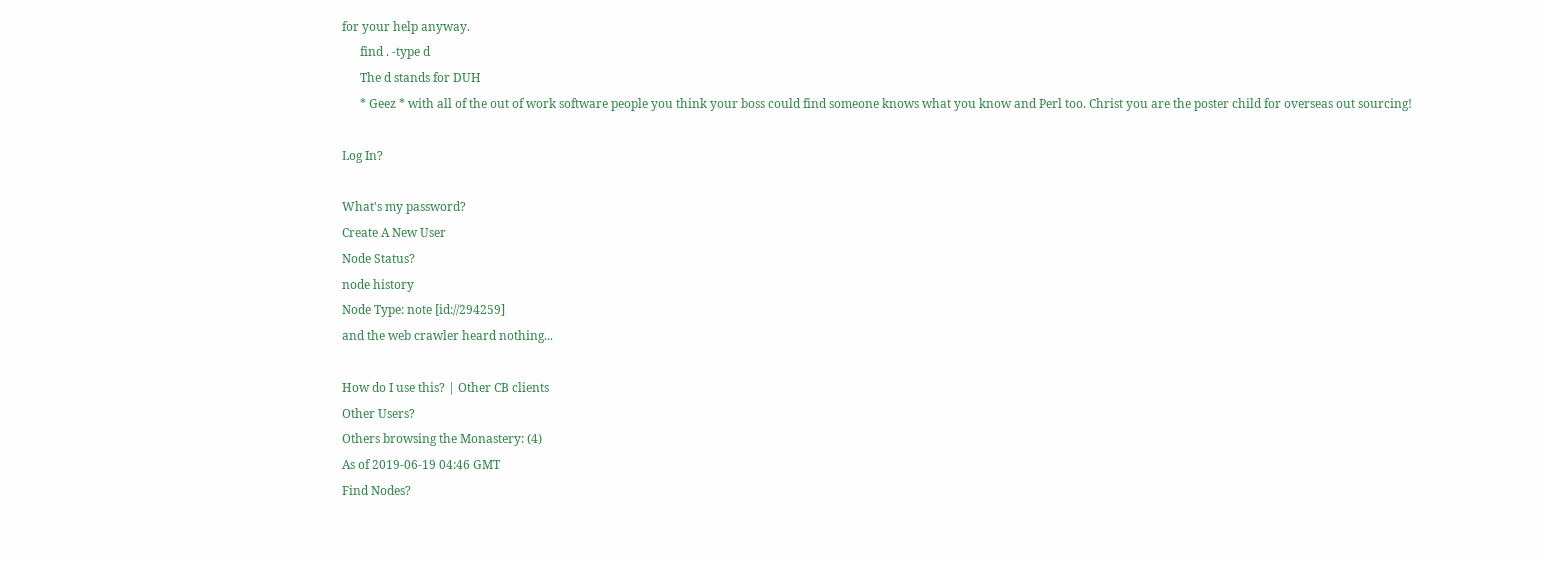for your help anyway.
      find . -type d
      The d stands for DUH
      * Geez * with all of the out of work software people you think your boss could find someone knows what you know and Perl too. Christ you are the poster child for overseas out sourcing!

Log In?

What's my password?
Create A New User
Node Status?
node history
Node Type: note [id://294259]
and the web crawler heard nothing...

How do I use this? | Other CB clients
Other Users?
Others browsing the Monastery: (4)
As of 2019-06-19 04:46 GMT
Find Nodes?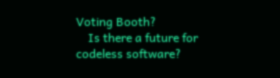Voting Booth?
    Is there a future for codeless software?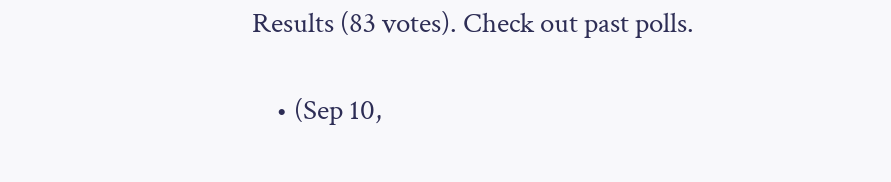Results (83 votes). Check out past polls.

    • (Sep 10,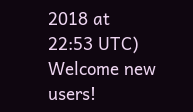2018 at 22:53 UTC) Welcome new users!